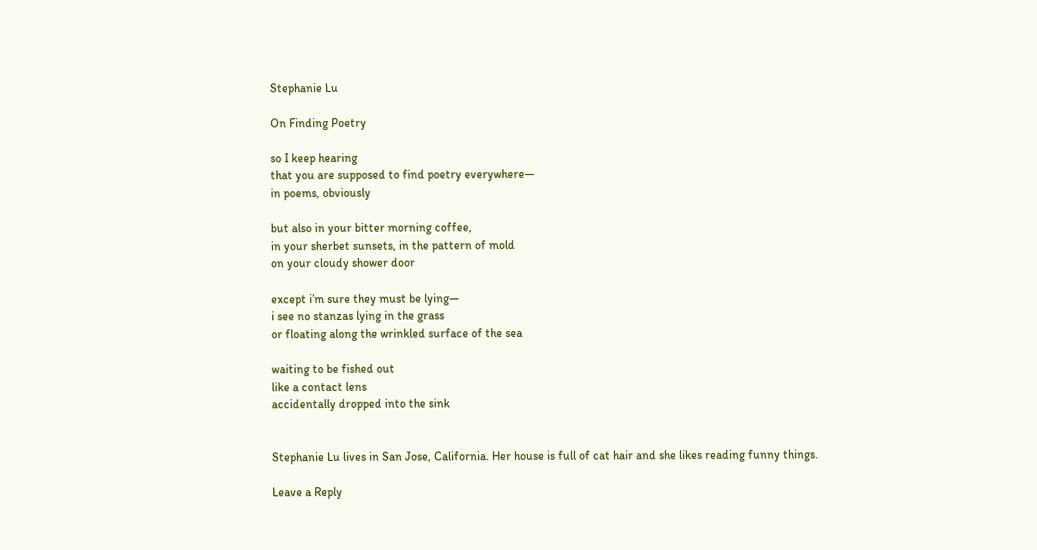Stephanie Lu

On Finding Poetry

so I keep hearing
that you are supposed to find poetry everywhere—
in poems, obviously

but also in your bitter morning coffee,
in your sherbet sunsets, in the pattern of mold
on your cloudy shower door

except i’m sure they must be lying—
i see no stanzas lying in the grass
or floating along the wrinkled surface of the sea

waiting to be fished out
like a contact lens
accidentally dropped into the sink


Stephanie Lu lives in San Jose, California. Her house is full of cat hair and she likes reading funny things.

Leave a Reply